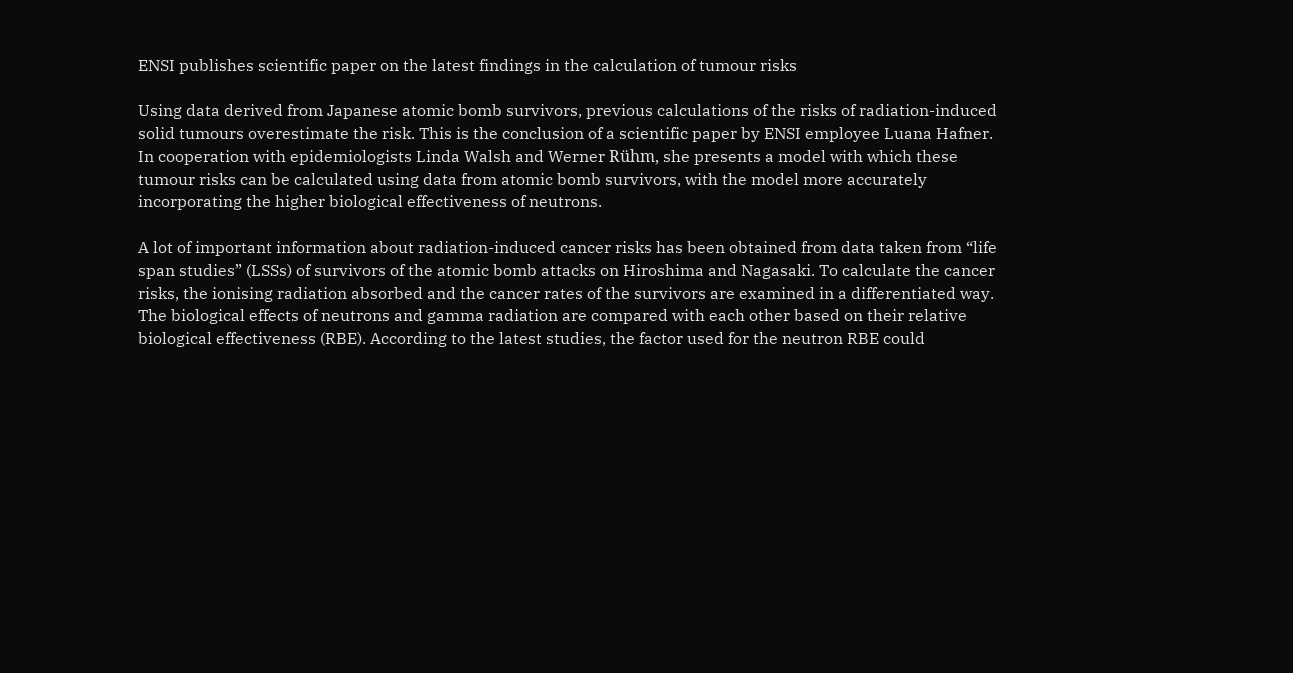ENSI publishes scientific paper on the latest findings in the calculation of tumour risks

Using data derived from Japanese atomic bomb survivors, previous calculations of the risks of radiation-induced solid tumours overestimate the risk. This is the conclusion of a scientific paper by ENSI employee Luana Hafner. In cooperation with epidemiologists Linda Walsh and Werner Rühm, she presents a model with which these tumour risks can be calculated using data from atomic bomb survivors, with the model more accurately incorporating the higher biological effectiveness of neutrons.

A lot of important information about radiation-induced cancer risks has been obtained from data taken from “life span studies” (LSSs) of survivors of the atomic bomb attacks on Hiroshima and Nagasaki. To calculate the cancer risks, the ionising radiation absorbed and the cancer rates of the survivors are examined in a differentiated way. The biological effects of neutrons and gamma radiation are compared with each other based on their relative biological effectiveness (RBE). According to the latest studies, the factor used for the neutron RBE could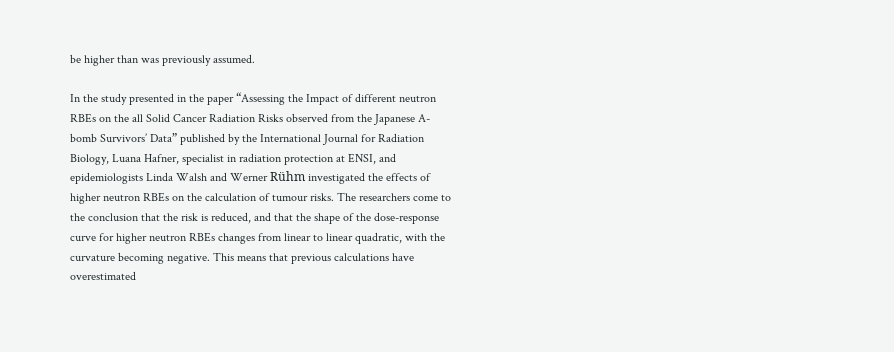be higher than was previously assumed.

In the study presented in the paper “Assessing the Impact of different neutron RBEs on the all Solid Cancer Radiation Risks observed from the Japanese A-bomb Survivors’ Data” published by the International Journal for Radiation Biology, Luana Hafner, specialist in radiation protection at ENSI, and epidemiologists Linda Walsh and Werner Rühm investigated the effects of higher neutron RBEs on the calculation of tumour risks. The researchers come to the conclusion that the risk is reduced, and that the shape of the dose-response curve for higher neutron RBEs changes from linear to linear quadratic, with the curvature becoming negative. This means that previous calculations have overestimated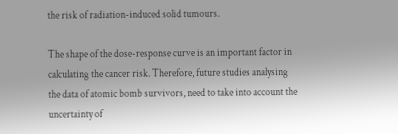the risk of radiation-induced solid tumours.

The shape of the dose-response curve is an important factor in calculating the cancer risk. Therefore, future studies analysing the data of atomic bomb survivors, need to take into account the uncertainty of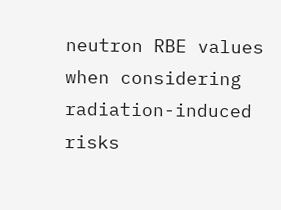neutron RBE values when considering radiation-induced risks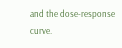and the dose-response curve.